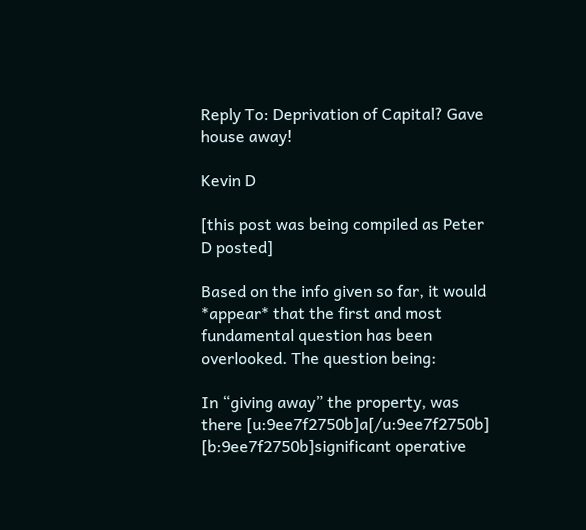Reply To: Deprivation of Capital? Gave house away!

Kevin D

[this post was being compiled as Peter D posted]

Based on the info given so far, it would *appear* that the first and most fundamental question has been overlooked. The question being:

In “giving away” the property, was there [u:9ee7f2750b]a[/u:9ee7f2750b] [b:9ee7f2750b]significant operative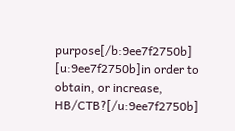purpose[/b:9ee7f2750b] [u:9ee7f2750b]in order to obtain, or increase, HB/CTB?[/u:9ee7f2750b]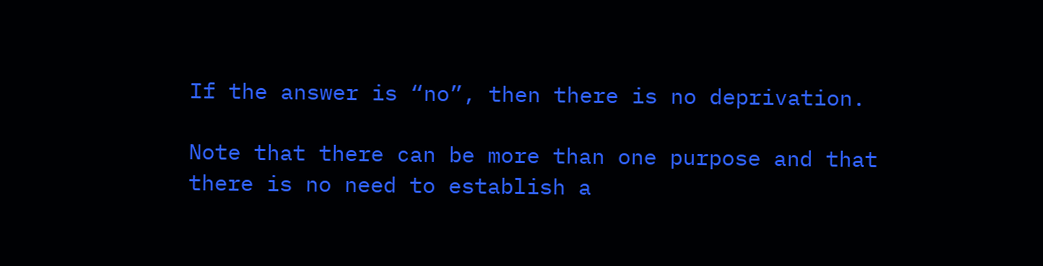If the answer is “no”, then there is no deprivation.

Note that there can be more than one purpose and that there is no need to establish a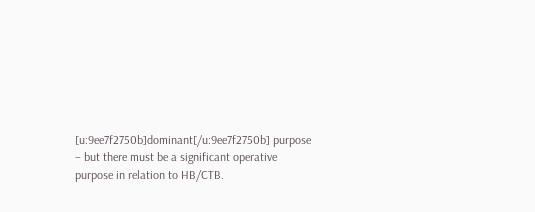[u:9ee7f2750b]dominant[/u:9ee7f2750b] purpose – but there must be a significant operative purpose in relation to HB/CTB.